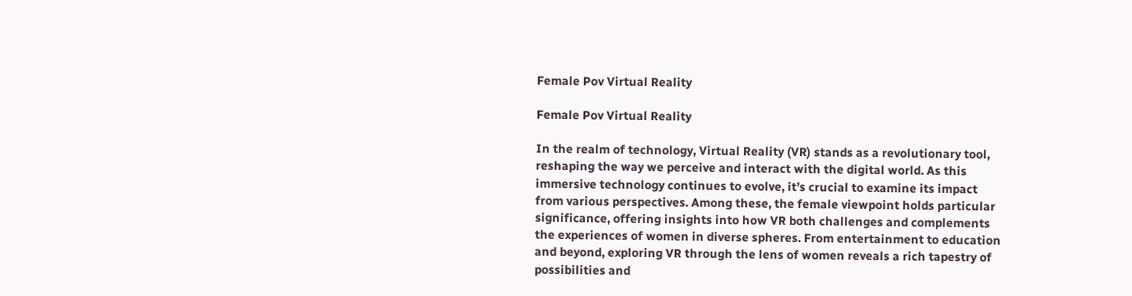Female Pov Virtual Reality

Female Pov Virtual Reality

In the realm of technology, Virtual Reality (VR) stands as a revolutionary tool, reshaping the way we perceive and interact with the digital world. As this immersive technology continues to evolve, it’s crucial to examine its impact from various perspectives. Among these, the female viewpoint holds particular significance, offering insights into how VR both challenges and complements the experiences of women in diverse spheres. From entertainment to education and beyond, exploring VR through the lens of women reveals a rich tapestry of possibilities and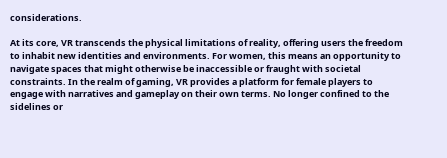considerations.

At its core, VR transcends the physical limitations of reality, offering users the freedom to inhabit new identities and environments. For women, this means an opportunity to navigate spaces that might otherwise be inaccessible or fraught with societal constraints. In the realm of gaming, VR provides a platform for female players to engage with narratives and gameplay on their own terms. No longer confined to the sidelines or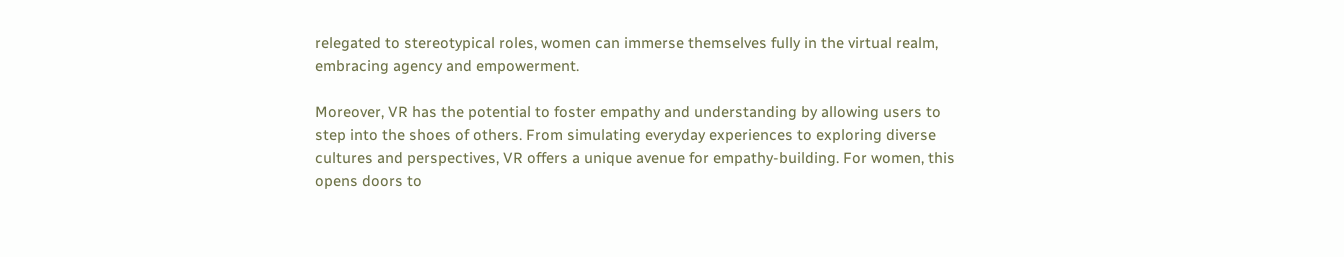relegated to stereotypical roles, women can immerse themselves fully in the virtual realm, embracing agency and empowerment.

Moreover, VR has the potential to foster empathy and understanding by allowing users to step into the shoes of others. From simulating everyday experiences to exploring diverse cultures and perspectives, VR offers a unique avenue for empathy-building. For women, this opens doors to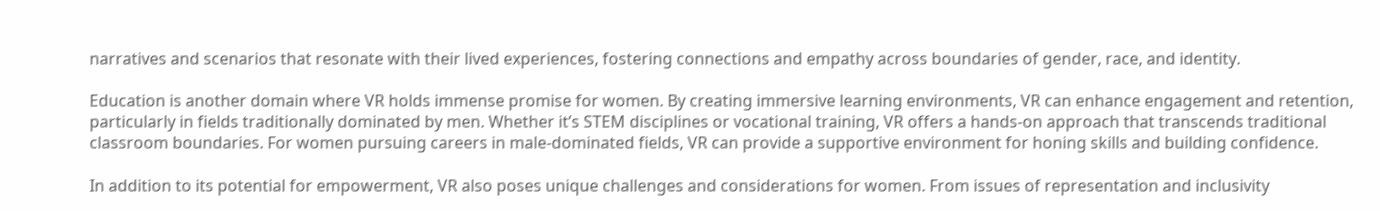narratives and scenarios that resonate with their lived experiences, fostering connections and empathy across boundaries of gender, race, and identity.

Education is another domain where VR holds immense promise for women. By creating immersive learning environments, VR can enhance engagement and retention, particularly in fields traditionally dominated by men. Whether it’s STEM disciplines or vocational training, VR offers a hands-on approach that transcends traditional classroom boundaries. For women pursuing careers in male-dominated fields, VR can provide a supportive environment for honing skills and building confidence.

In addition to its potential for empowerment, VR also poses unique challenges and considerations for women. From issues of representation and inclusivity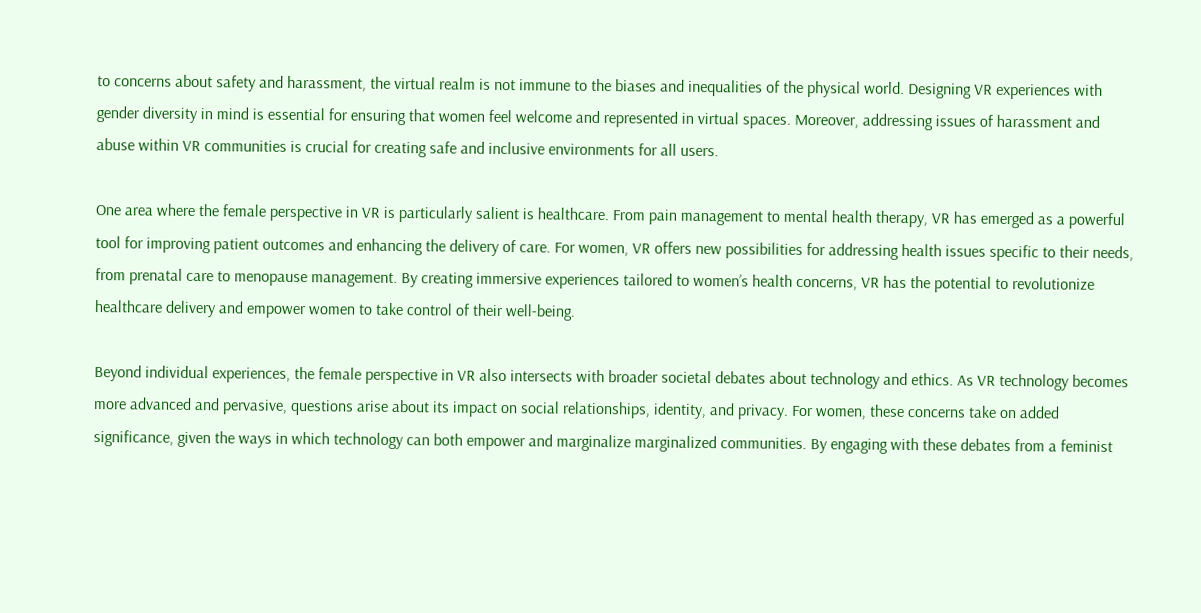to concerns about safety and harassment, the virtual realm is not immune to the biases and inequalities of the physical world. Designing VR experiences with gender diversity in mind is essential for ensuring that women feel welcome and represented in virtual spaces. Moreover, addressing issues of harassment and abuse within VR communities is crucial for creating safe and inclusive environments for all users.

One area where the female perspective in VR is particularly salient is healthcare. From pain management to mental health therapy, VR has emerged as a powerful tool for improving patient outcomes and enhancing the delivery of care. For women, VR offers new possibilities for addressing health issues specific to their needs, from prenatal care to menopause management. By creating immersive experiences tailored to women’s health concerns, VR has the potential to revolutionize healthcare delivery and empower women to take control of their well-being.

Beyond individual experiences, the female perspective in VR also intersects with broader societal debates about technology and ethics. As VR technology becomes more advanced and pervasive, questions arise about its impact on social relationships, identity, and privacy. For women, these concerns take on added significance, given the ways in which technology can both empower and marginalize marginalized communities. By engaging with these debates from a feminist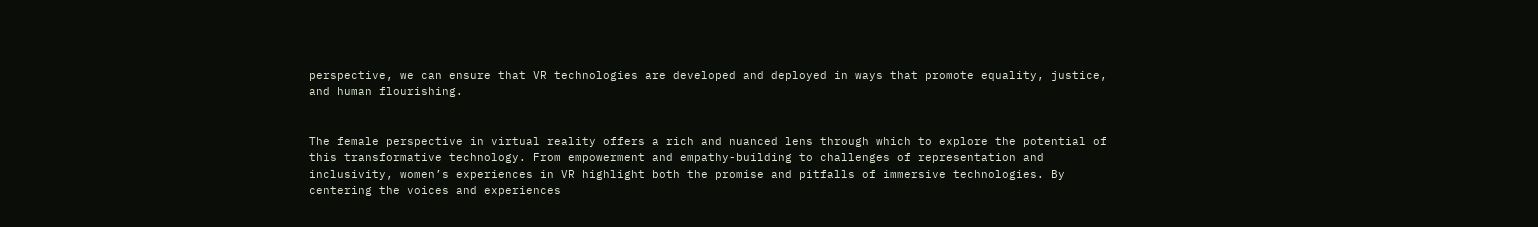perspective, we can ensure that VR technologies are developed and deployed in ways that promote equality, justice, and human flourishing.


The female perspective in virtual reality offers a rich and nuanced lens through which to explore the potential of this transformative technology. From empowerment and empathy-building to challenges of representation and inclusivity, women’s experiences in VR highlight both the promise and pitfalls of immersive technologies. By centering the voices and experiences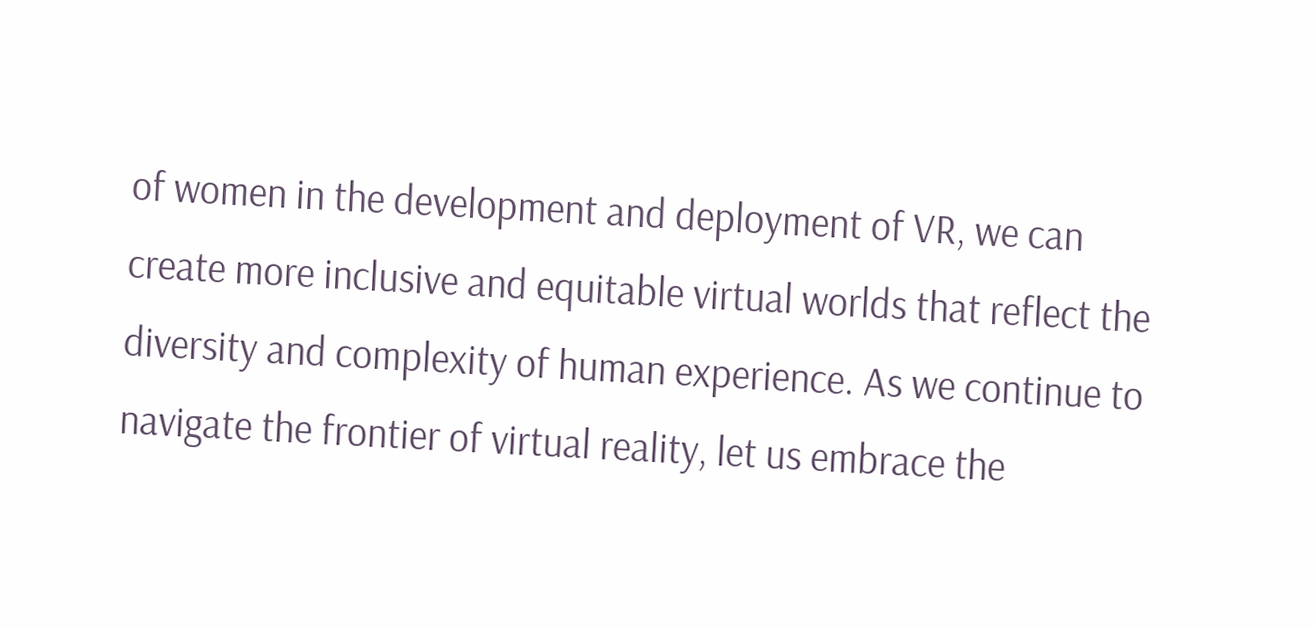of women in the development and deployment of VR, we can create more inclusive and equitable virtual worlds that reflect the diversity and complexity of human experience. As we continue to navigate the frontier of virtual reality, let us embrace the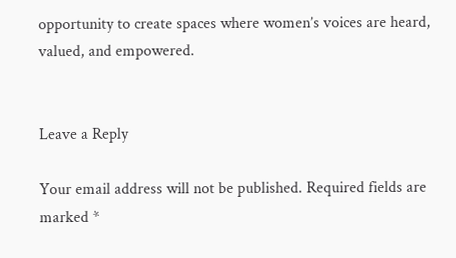opportunity to create spaces where women’s voices are heard, valued, and empowered.


Leave a Reply

Your email address will not be published. Required fields are marked *